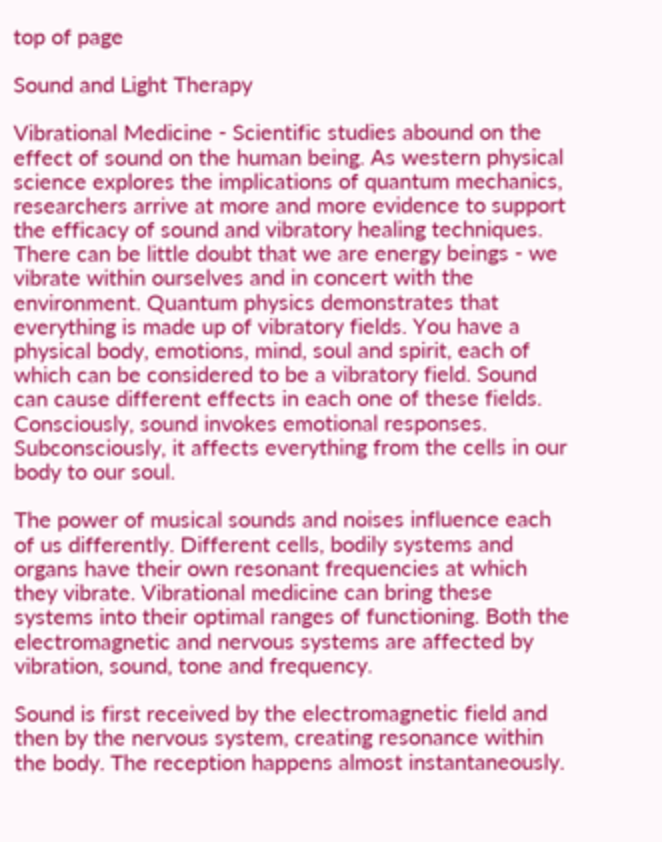top of page

Sound and Light Therapy

Vibrational Medicine - Scientific studies abound on the effect of sound on the human being. As western physical science explores the implications of quantum mechanics, researchers arrive at more and more evidence to support the efficacy of sound and vibratory healing techniques. There can be little doubt that we are energy beings - we vibrate within ourselves and in concert with the environment. Quantum physics demonstrates that everything is made up of vibratory fields. You have a physical body, emotions, mind, soul and spirit, each of which can be considered to be a vibratory field. Sound can cause different effects in each one of these fields. Consciously, sound invokes emotional responses. Subconsciously, it affects everything from the cells in our body to our soul.

The power of musical sounds and noises influence each of us differently. Different cells, bodily systems and organs have their own resonant frequencies at which they vibrate. Vibrational medicine can bring these systems into their optimal ranges of functioning. Both the electromagnetic and nervous systems are affected by vibration, sound, tone and frequency.

Sound is first received by the electromagnetic field and then by the nervous system, creating resonance within the body. The reception happens almost instantaneously.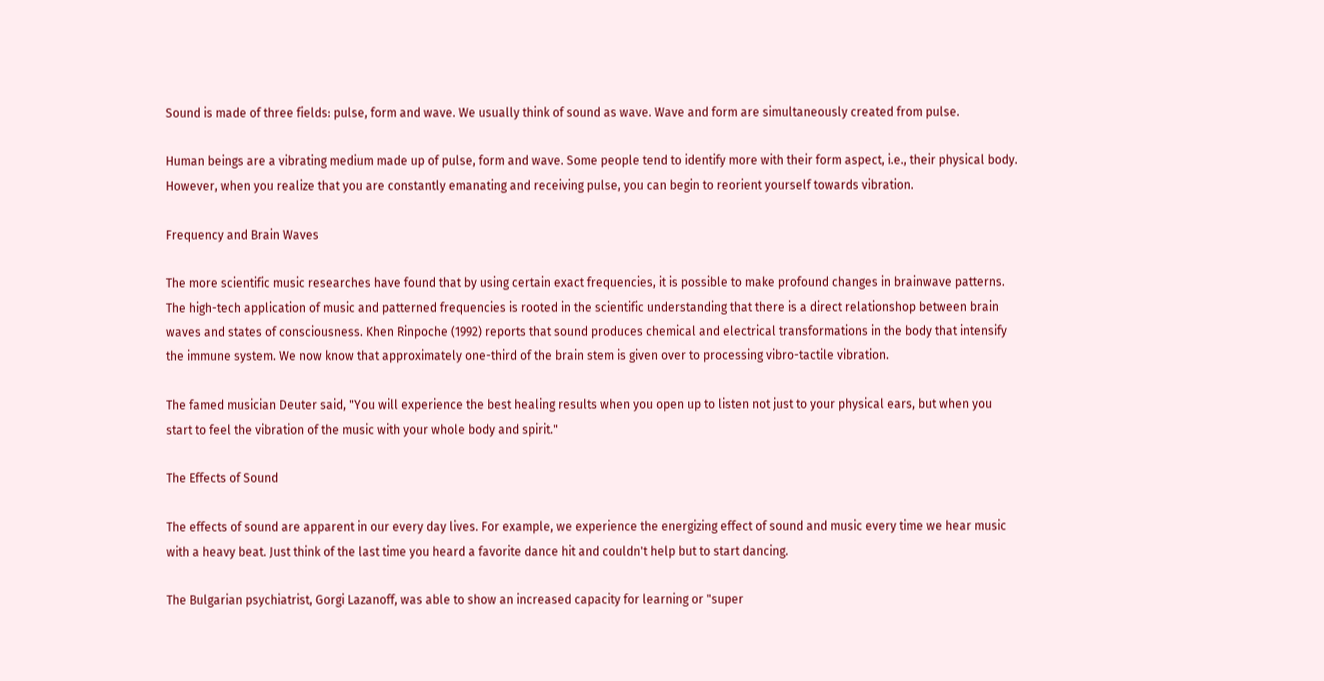Sound is made of three fields: pulse, form and wave. We usually think of sound as wave. Wave and form are simultaneously created from pulse.

Human beings are a vibrating medium made up of pulse, form and wave. Some people tend to identify more with their form aspect, i.e., their physical body. However, when you realize that you are constantly emanating and receiving pulse, you can begin to reorient yourself towards vibration.

Frequency and Brain Waves

The more scientific music researches have found that by using certain exact frequencies, it is possible to make profound changes in brainwave patterns. The high-tech application of music and patterned frequencies is rooted in the scientific understanding that there is a direct relationshop between brain waves and states of consciousness. Khen Rinpoche (1992) reports that sound produces chemical and electrical transformations in the body that intensify the immune system. We now know that approximately one-third of the brain stem is given over to processing vibro-tactile vibration.

The famed musician Deuter said, "You will experience the best healing results when you open up to listen not just to your physical ears, but when you start to feel the vibration of the music with your whole body and spirit."

The Effects of Sound

The effects of sound are apparent in our every day lives. For example, we experience the energizing effect of sound and music every time we hear music with a heavy beat. Just think of the last time you heard a favorite dance hit and couldn't help but to start dancing.

The Bulgarian psychiatrist, Gorgi Lazanoff, was able to show an increased capacity for learning or "super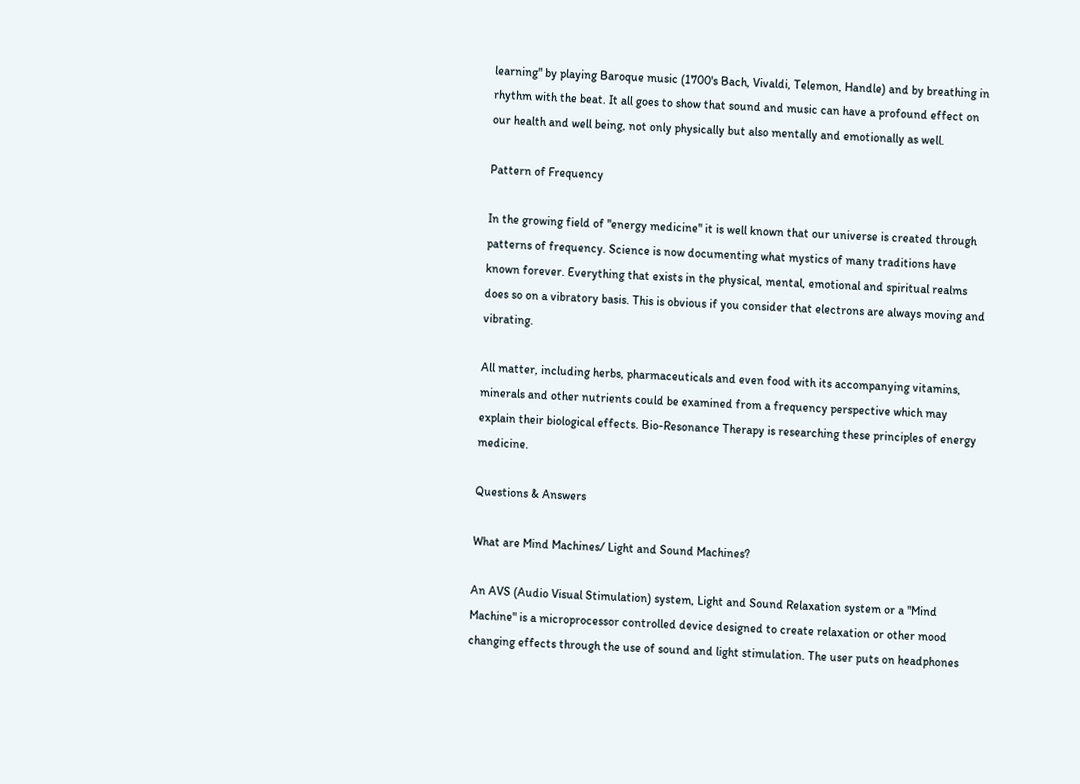learning" by playing Baroque music (1700's Bach, Vivaldi, Telemon, Handle) and by breathing in rhythm with the beat. It all goes to show that sound and music can have a profound effect on our health and well being, not only physically but also mentally and emotionally as well.

Pattern of Frequency

In the growing field of "energy medicine" it is well known that our universe is created through patterns of frequency. Science is now documenting what mystics of many traditions have known forever. Everything that exists in the physical, mental, emotional and spiritual realms does so on a vibratory basis. This is obvious if you consider that electrons are always moving and vibrating.

All matter, including herbs, pharmaceuticals and even food with its accompanying vitamins, minerals and other nutrients could be examined from a frequency perspective which may explain their biological effects. Bio-Resonance Therapy is researching these principles of energy medicine.

Questions & Answers

What are Mind Machines/ Light and Sound Machines?

An AVS (Audio Visual Stimulation) system, Light and Sound Relaxation system or a "Mind Machine" is a microprocessor controlled device designed to create relaxation or other mood changing effects through the use of sound and light stimulation. The user puts on headphones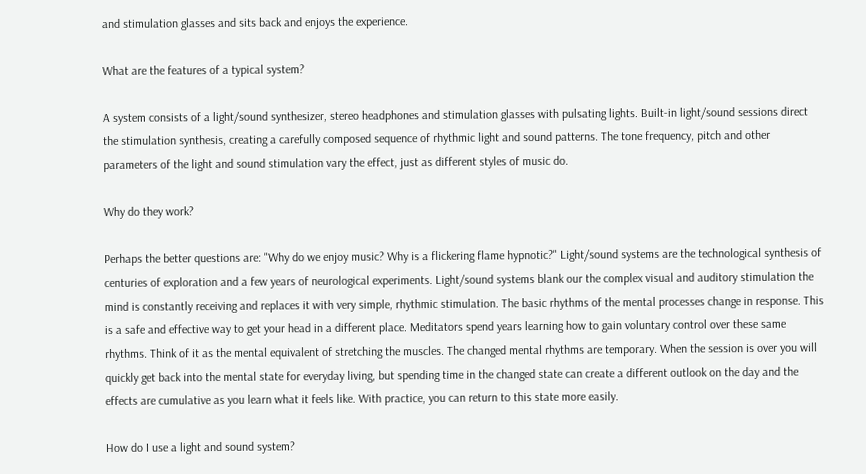and stimulation glasses and sits back and enjoys the experience.

What are the features of a typical system?

A system consists of a light/sound synthesizer, stereo headphones and stimulation glasses with pulsating lights. Built-in light/sound sessions direct the stimulation synthesis, creating a carefully composed sequence of rhythmic light and sound patterns. The tone frequency, pitch and other parameters of the light and sound stimulation vary the effect, just as different styles of music do.

Why do they work?

Perhaps the better questions are: "Why do we enjoy music? Why is a flickering flame hypnotic?" Light/sound systems are the technological synthesis of centuries of exploration and a few years of neurological experiments. Light/sound systems blank our the complex visual and auditory stimulation the mind is constantly receiving and replaces it with very simple, rhythmic stimulation. The basic rhythms of the mental processes change in response. This is a safe and effective way to get your head in a different place. Meditators spend years learning how to gain voluntary control over these same rhythms. Think of it as the mental equivalent of stretching the muscles. The changed mental rhythms are temporary. When the session is over you will quickly get back into the mental state for everyday living, but spending time in the changed state can create a different outlook on the day and the effects are cumulative as you learn what it feels like. With practice, you can return to this state more easily.

How do I use a light and sound system?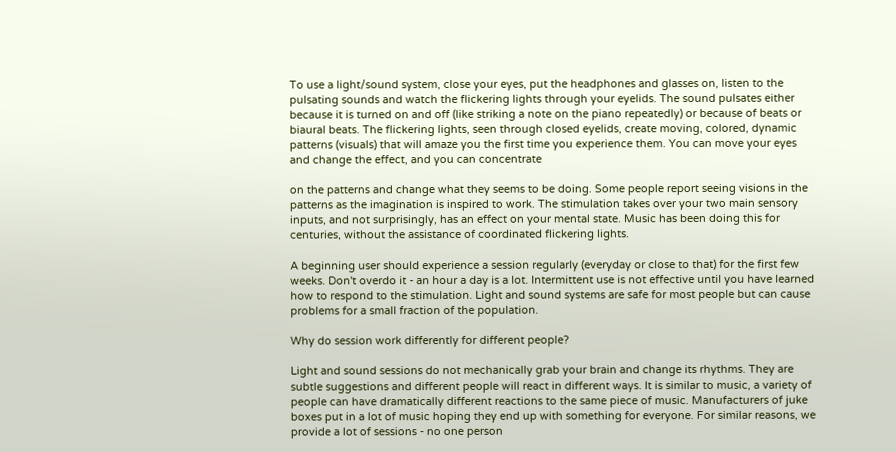To use a light/sound system, close your eyes, put the headphones and glasses on, listen to the pulsating sounds and watch the flickering lights through your eyelids. The sound pulsates either because it is turned on and off (like striking a note on the piano repeatedly) or because of beats or biaural beats. The flickering lights, seen through closed eyelids, create moving, colored, dynamic patterns (visuals) that will amaze you the first time you experience them. You can move your eyes and change the effect, and you can concentrate

on the patterns and change what they seems to be doing. Some people report seeing visions in the patterns as the imagination is inspired to work. The stimulation takes over your two main sensory inputs, and not surprisingly, has an effect on your mental state. Music has been doing this for centuries, without the assistance of coordinated flickering lights.

A beginning user should experience a session regularly (everyday or close to that) for the first few weeks. Don't overdo it - an hour a day is a lot. Intermittent use is not effective until you have learned how to respond to the stimulation. Light and sound systems are safe for most people but can cause problems for a small fraction of the population.

Why do session work differently for different people?

Light and sound sessions do not mechanically grab your brain and change its rhythms. They are subtle suggestions and different people will react in different ways. It is similar to music, a variety of people can have dramatically different reactions to the same piece of music. Manufacturers of juke boxes put in a lot of music hoping they end up with something for everyone. For similar reasons, we provide a lot of sessions - no one person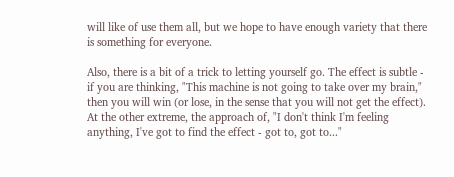will like of use them all, but we hope to have enough variety that there is something for everyone.

Also, there is a bit of a trick to letting yourself go. The effect is subtle - if you are thinking, "This machine is not going to take over my brain," then you will win (or lose, in the sense that you will not get the effect). At the other extreme, the approach of, "I don't think I'm feeling anything, I've got to find the effect - got to, got to..."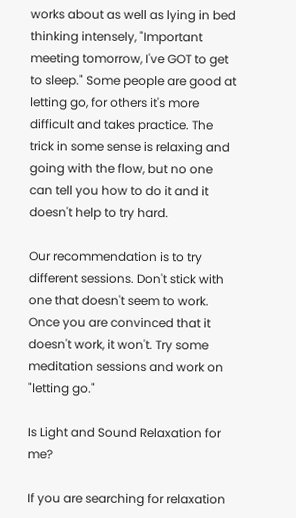works about as well as lying in bed thinking intensely, "Important meeting tomorrow, I've GOT to get to sleep." Some people are good at letting go, for others it's more difficult and takes practice. The trick in some sense is relaxing and going with the flow, but no one can tell you how to do it and it doesn't help to try hard.

Our recommendation is to try different sessions. Don't stick with one that doesn't seem to work. Once you are convinced that it doesn't work, it won't. Try some meditation sessions and work on "letting go."

Is Light and Sound Relaxation for me?

If you are searching for relaxation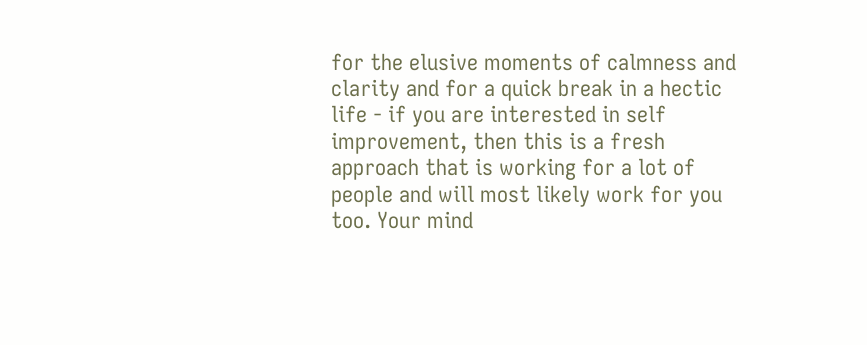for the elusive moments of calmness and clarity and for a quick break in a hectic life - if you are interested in self improvement, then this is a fresh approach that is working for a lot of people and will most likely work for you too. Your mind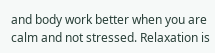and body work better when you are calm and not stressed. Relaxation is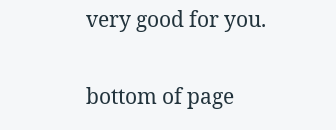very good for you.

bottom of page